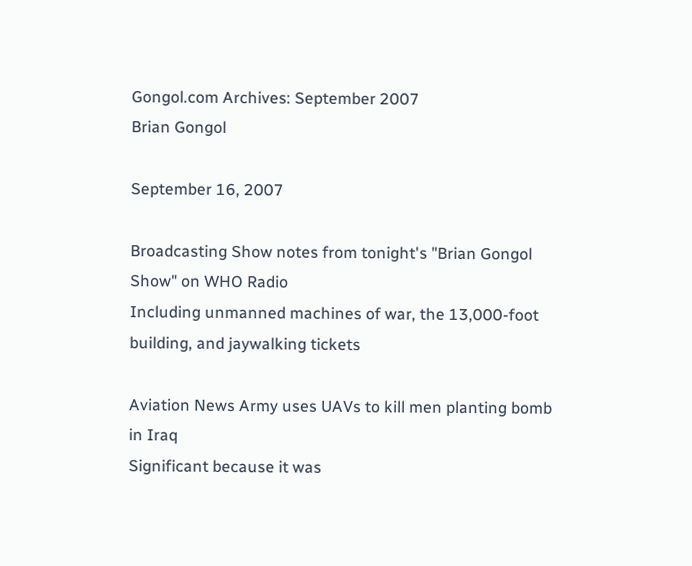Gongol.com Archives: September 2007
Brian Gongol

September 16, 2007

Broadcasting Show notes from tonight's "Brian Gongol Show" on WHO Radio
Including unmanned machines of war, the 13,000-foot building, and jaywalking tickets

Aviation News Army uses UAVs to kill men planting bomb in Iraq
Significant because it was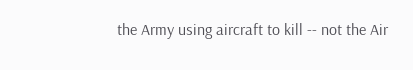the Army using aircraft to kill -- not the Air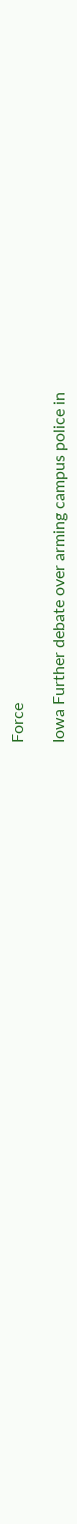Force

Iowa Further debate over arming campus police in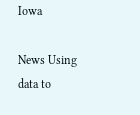Iowa

News Using data to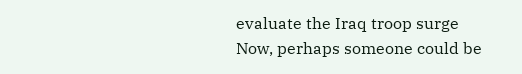evaluate the Iraq troop surge
Now, perhaps someone could be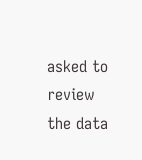asked to review the data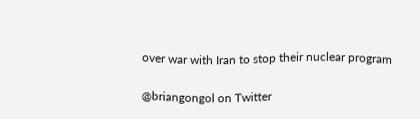over war with Iran to stop their nuclear program

@briangongol on Twitter